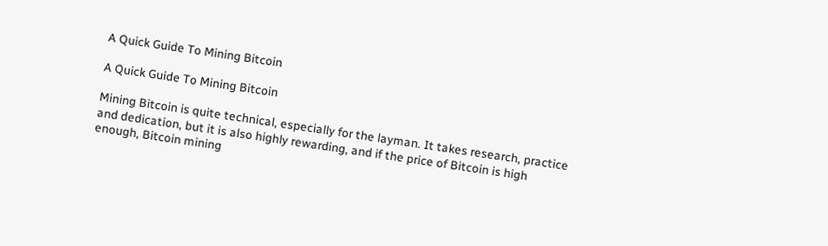A Quick Guide To Mining Bitcoin

A Quick Guide To Mining Bitcoin

Mining Bitcoin is quite technical, especially for the layman. It takes research, practice and dedication, but it is also highly rewarding, and if the price of Bitcoin is high enough, Bitcoin mining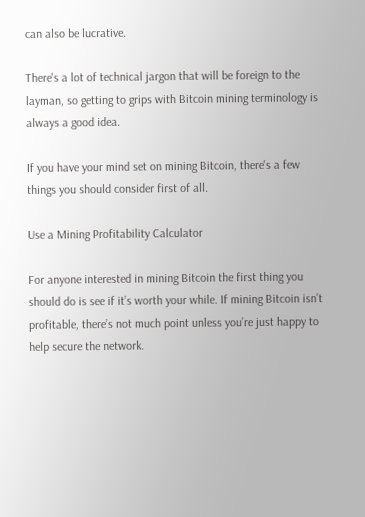can also be lucrative.

There's a lot of technical jargon that will be foreign to the layman, so getting to grips with Bitcoin mining terminology is always a good idea.

If you have your mind set on mining Bitcoin, there's a few things you should consider first of all.

Use a Mining Profitability Calculator

For anyone interested in mining Bitcoin the first thing you should do is see if it’s worth your while. If mining Bitcoin isn’t profitable, there’s not much point unless you’re just happy to help secure the network.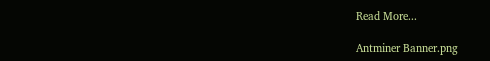Read More...

Antminer Banner.png